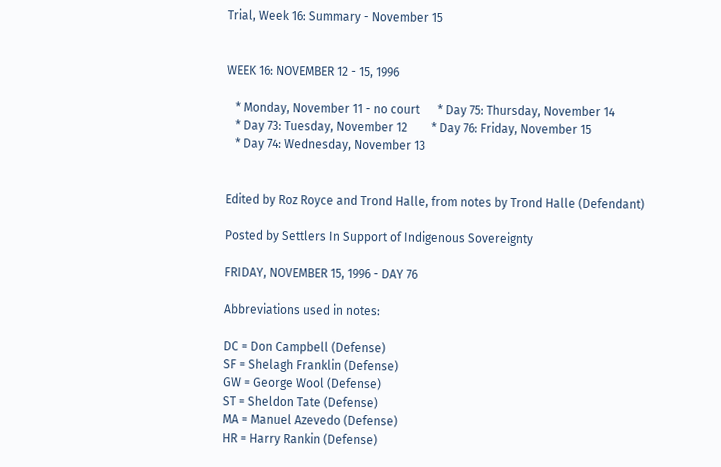Trial, Week 16: Summary - November 15


WEEK 16: NOVEMBER 12 - 15, 1996

   * Monday, November 11 - no court      * Day 75: Thursday, November 14
   * Day 73: Tuesday, November 12        * Day 76: Friday, November 15
   * Day 74: Wednesday, November 13


Edited by Roz Royce and Trond Halle, from notes by Trond Halle (Defendant)

Posted by Settlers In Support of Indigenous Sovereignty

FRIDAY, NOVEMBER 15, 1996 - DAY 76

Abbreviations used in notes:

DC = Don Campbell (Defense)
SF = Shelagh Franklin (Defense)
GW = George Wool (Defense)
ST = Sheldon Tate (Defense)
MA = Manuel Azevedo (Defense)
HR = Harry Rankin (Defense)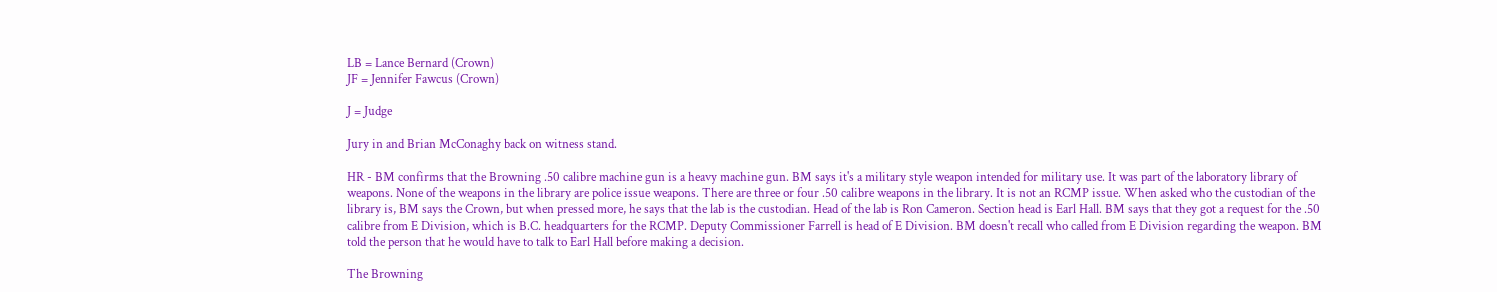LB = Lance Bernard (Crown)
JF = Jennifer Fawcus (Crown)

J = Judge

Jury in and Brian McConaghy back on witness stand.

HR - BM confirms that the Browning .50 calibre machine gun is a heavy machine gun. BM says it's a military style weapon intended for military use. It was part of the laboratory library of weapons. None of the weapons in the library are police issue weapons. There are three or four .50 calibre weapons in the library. It is not an RCMP issue. When asked who the custodian of the library is, BM says the Crown, but when pressed more, he says that the lab is the custodian. Head of the lab is Ron Cameron. Section head is Earl Hall. BM says that they got a request for the .50 calibre from E Division, which is B.C. headquarters for the RCMP. Deputy Commissioner Farrell is head of E Division. BM doesn't recall who called from E Division regarding the weapon. BM told the person that he would have to talk to Earl Hall before making a decision.

The Browning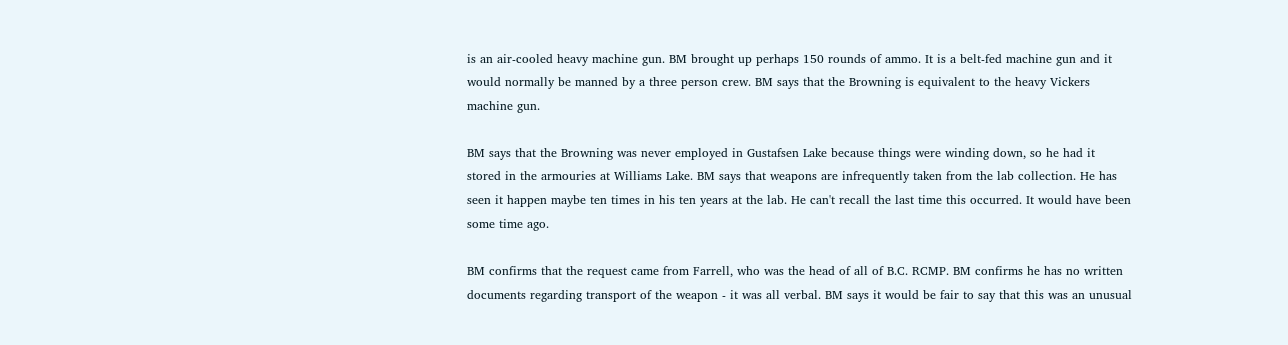is an air-cooled heavy machine gun. BM brought up perhaps 150 rounds of ammo. It is a belt-fed machine gun and it would normally be manned by a three person crew. BM says that the Browning is equivalent to the heavy Vickers machine gun.

BM says that the Browning was never employed in Gustafsen Lake because things were winding down, so he had it stored in the armouries at Williams Lake. BM says that weapons are infrequently taken from the lab collection. He has seen it happen maybe ten times in his ten years at the lab. He can't recall the last time this occurred. It would have been some time ago.

BM confirms that the request came from Farrell, who was the head of all of B.C. RCMP. BM confirms he has no written documents regarding transport of the weapon - it was all verbal. BM says it would be fair to say that this was an unusual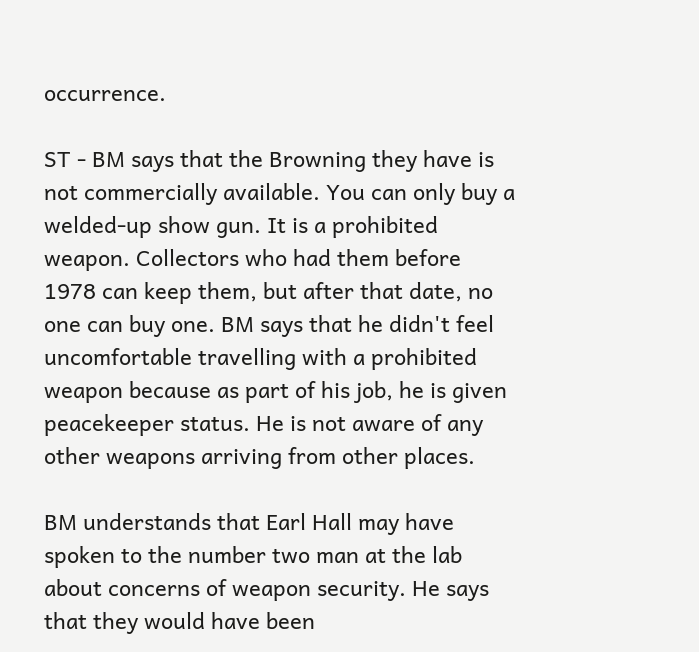occurrence.

ST - BM says that the Browning they have is not commercially available. You can only buy a welded-up show gun. It is a prohibited weapon. Collectors who had them before 1978 can keep them, but after that date, no one can buy one. BM says that he didn't feel uncomfortable travelling with a prohibited weapon because as part of his job, he is given peacekeeper status. He is not aware of any other weapons arriving from other places.

BM understands that Earl Hall may have spoken to the number two man at the lab about concerns of weapon security. He says that they would have been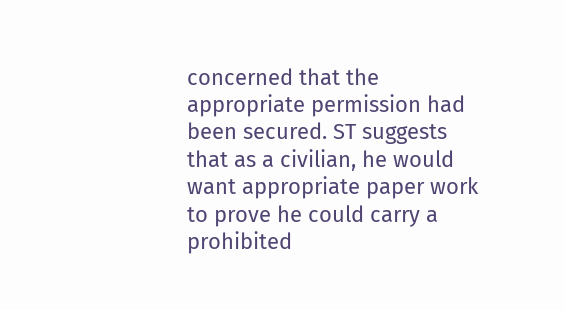concerned that the appropriate permission had been secured. ST suggests that as a civilian, he would want appropriate paper work to prove he could carry a prohibited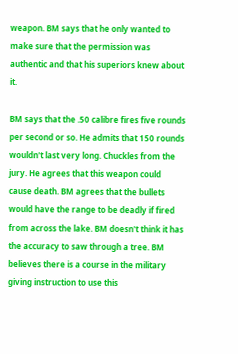weapon. BM says that he only wanted to make sure that the permission was authentic and that his superiors knew about it.

BM says that the .50 calibre fires five rounds per second or so. He admits that 150 rounds wouldn't last very long. Chuckles from the jury. He agrees that this weapon could cause death. BM agrees that the bullets would have the range to be deadly if fired from across the lake. BM doesn't think it has the accuracy to saw through a tree. BM believes there is a course in the military giving instruction to use this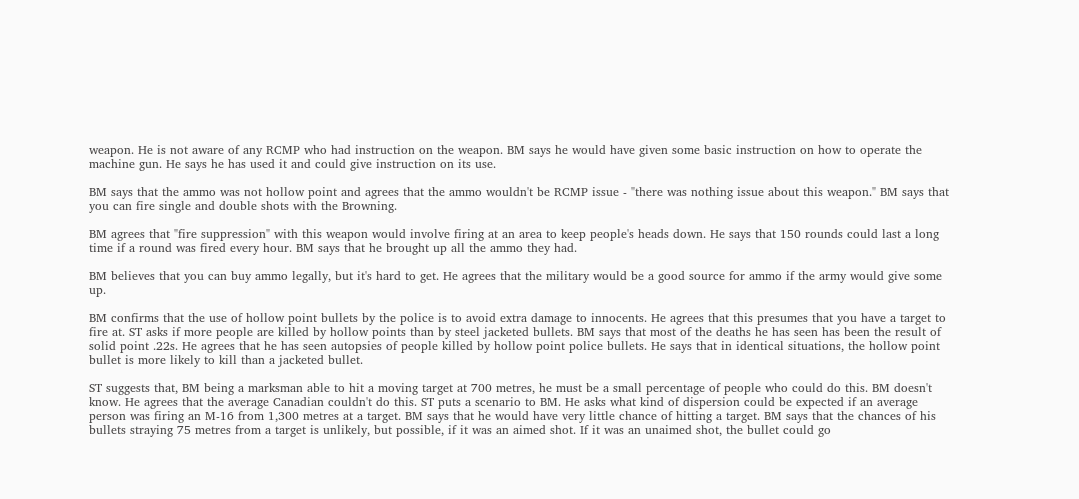weapon. He is not aware of any RCMP who had instruction on the weapon. BM says he would have given some basic instruction on how to operate the machine gun. He says he has used it and could give instruction on its use.

BM says that the ammo was not hollow point and agrees that the ammo wouldn't be RCMP issue - "there was nothing issue about this weapon." BM says that you can fire single and double shots with the Browning.

BM agrees that "fire suppression" with this weapon would involve firing at an area to keep people's heads down. He says that 150 rounds could last a long time if a round was fired every hour. BM says that he brought up all the ammo they had.

BM believes that you can buy ammo legally, but it's hard to get. He agrees that the military would be a good source for ammo if the army would give some up.

BM confirms that the use of hollow point bullets by the police is to avoid extra damage to innocents. He agrees that this presumes that you have a target to fire at. ST asks if more people are killed by hollow points than by steel jacketed bullets. BM says that most of the deaths he has seen has been the result of solid point .22s. He agrees that he has seen autopsies of people killed by hollow point police bullets. He says that in identical situations, the hollow point bullet is more likely to kill than a jacketed bullet.

ST suggests that, BM being a marksman able to hit a moving target at 700 metres, he must be a small percentage of people who could do this. BM doesn't know. He agrees that the average Canadian couldn't do this. ST puts a scenario to BM. He asks what kind of dispersion could be expected if an average person was firing an M-16 from 1,300 metres at a target. BM says that he would have very little chance of hitting a target. BM says that the chances of his bullets straying 75 metres from a target is unlikely, but possible, if it was an aimed shot. If it was an unaimed shot, the bullet could go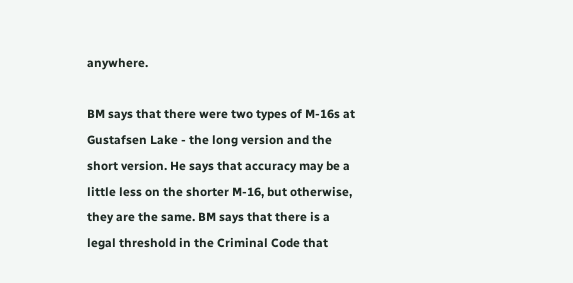anywhere.

BM says that there were two types of M-16s at Gustafsen Lake - the long version and the short version. He says that accuracy may be a little less on the shorter M-16, but otherwise, they are the same. BM says that there is a legal threshold in the Criminal Code that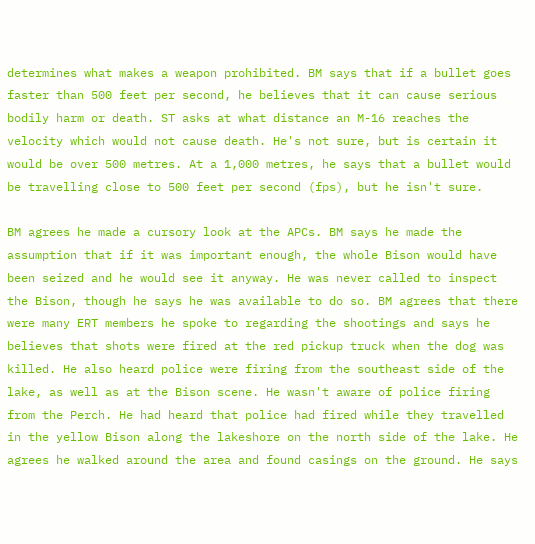determines what makes a weapon prohibited. BM says that if a bullet goes faster than 500 feet per second, he believes that it can cause serious bodily harm or death. ST asks at what distance an M-16 reaches the velocity which would not cause death. He's not sure, but is certain it would be over 500 metres. At a 1,000 metres, he says that a bullet would be travelling close to 500 feet per second (fps), but he isn't sure.

BM agrees he made a cursory look at the APCs. BM says he made the assumption that if it was important enough, the whole Bison would have been seized and he would see it anyway. He was never called to inspect the Bison, though he says he was available to do so. BM agrees that there were many ERT members he spoke to regarding the shootings and says he believes that shots were fired at the red pickup truck when the dog was killed. He also heard police were firing from the southeast side of the lake, as well as at the Bison scene. He wasn't aware of police firing from the Perch. He had heard that police had fired while they travelled in the yellow Bison along the lakeshore on the north side of the lake. He agrees he walked around the area and found casings on the ground. He says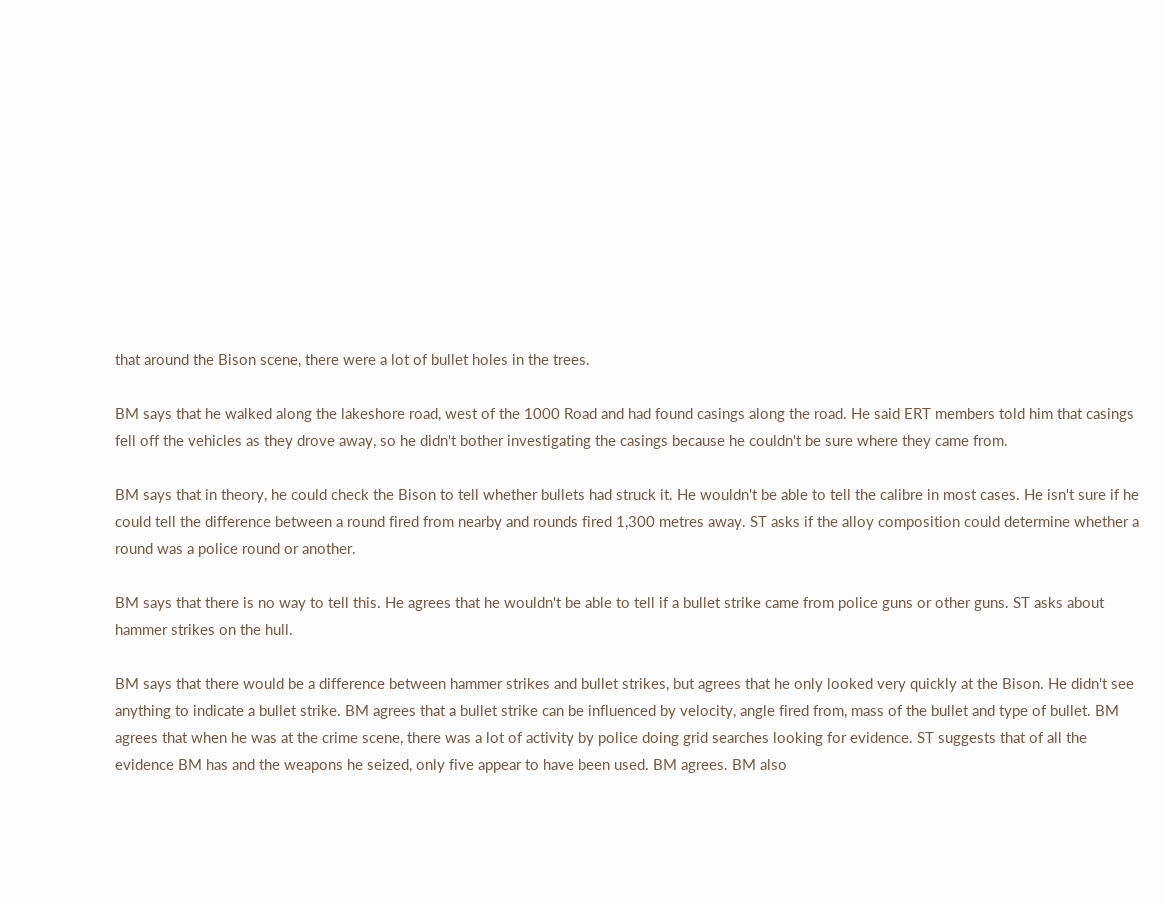that around the Bison scene, there were a lot of bullet holes in the trees.

BM says that he walked along the lakeshore road, west of the 1000 Road and had found casings along the road. He said ERT members told him that casings fell off the vehicles as they drove away, so he didn't bother investigating the casings because he couldn't be sure where they came from.

BM says that in theory, he could check the Bison to tell whether bullets had struck it. He wouldn't be able to tell the calibre in most cases. He isn't sure if he could tell the difference between a round fired from nearby and rounds fired 1,300 metres away. ST asks if the alloy composition could determine whether a round was a police round or another.

BM says that there is no way to tell this. He agrees that he wouldn't be able to tell if a bullet strike came from police guns or other guns. ST asks about hammer strikes on the hull.

BM says that there would be a difference between hammer strikes and bullet strikes, but agrees that he only looked very quickly at the Bison. He didn't see anything to indicate a bullet strike. BM agrees that a bullet strike can be influenced by velocity, angle fired from, mass of the bullet and type of bullet. BM agrees that when he was at the crime scene, there was a lot of activity by police doing grid searches looking for evidence. ST suggests that of all the evidence BM has and the weapons he seized, only five appear to have been used. BM agrees. BM also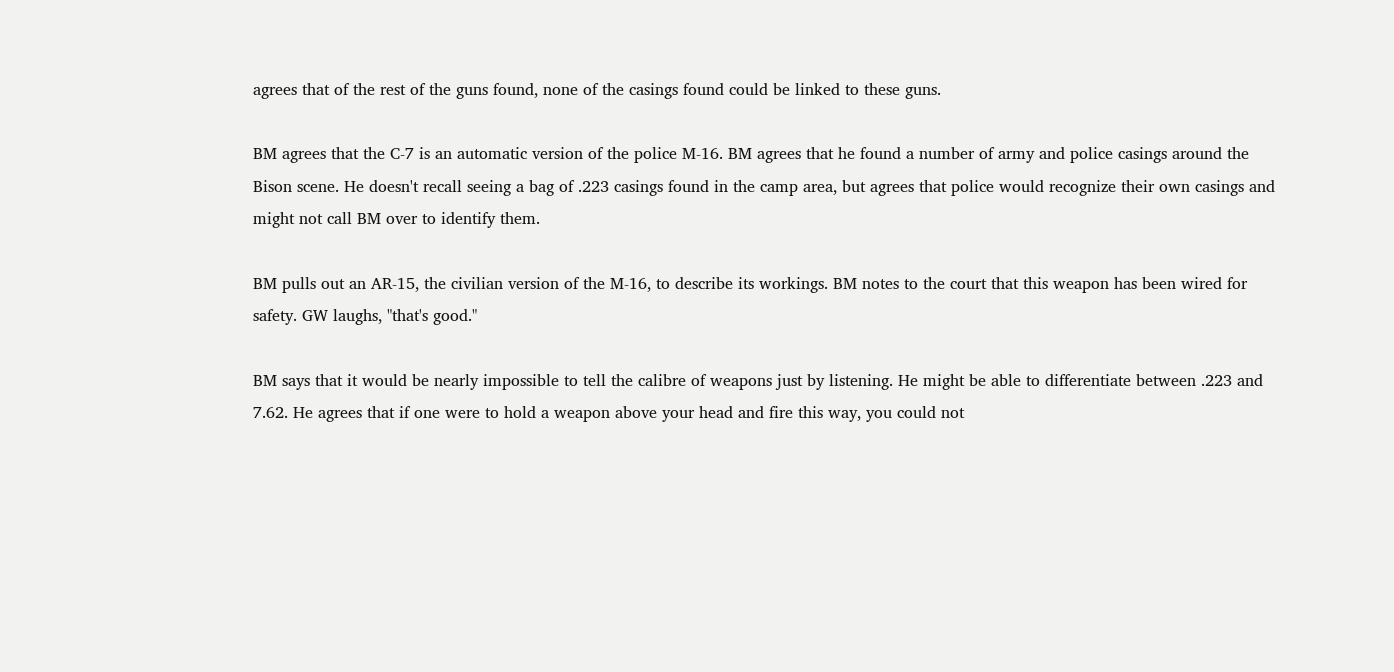agrees that of the rest of the guns found, none of the casings found could be linked to these guns.

BM agrees that the C-7 is an automatic version of the police M-16. BM agrees that he found a number of army and police casings around the Bison scene. He doesn't recall seeing a bag of .223 casings found in the camp area, but agrees that police would recognize their own casings and might not call BM over to identify them.

BM pulls out an AR-15, the civilian version of the M-16, to describe its workings. BM notes to the court that this weapon has been wired for safety. GW laughs, "that's good."

BM says that it would be nearly impossible to tell the calibre of weapons just by listening. He might be able to differentiate between .223 and 7.62. He agrees that if one were to hold a weapon above your head and fire this way, you could not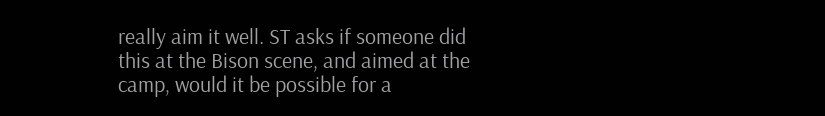really aim it well. ST asks if someone did this at the Bison scene, and aimed at the camp, would it be possible for a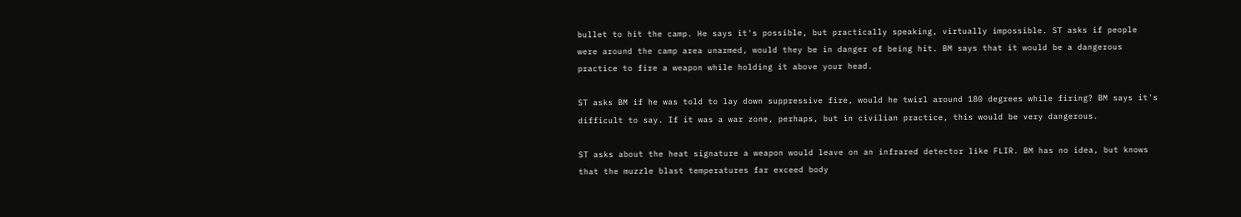bullet to hit the camp. He says it's possible, but practically speaking, virtually impossible. ST asks if people were around the camp area unarmed, would they be in danger of being hit. BM says that it would be a dangerous practice to fire a weapon while holding it above your head.

ST asks BM if he was told to lay down suppressive fire, would he twirl around 180 degrees while firing? BM says it's difficult to say. If it was a war zone, perhaps, but in civilian practice, this would be very dangerous.

ST asks about the heat signature a weapon would leave on an infrared detector like FLIR. BM has no idea, but knows that the muzzle blast temperatures far exceed body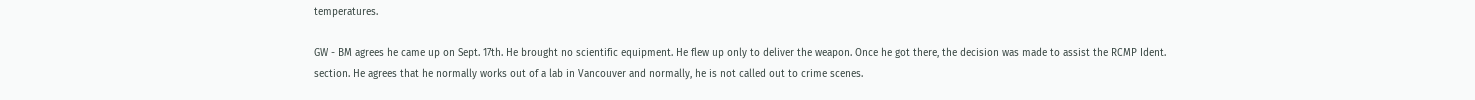temperatures.

GW - BM agrees he came up on Sept. 17th. He brought no scientific equipment. He flew up only to deliver the weapon. Once he got there, the decision was made to assist the RCMP Ident. section. He agrees that he normally works out of a lab in Vancouver and normally, he is not called out to crime scenes.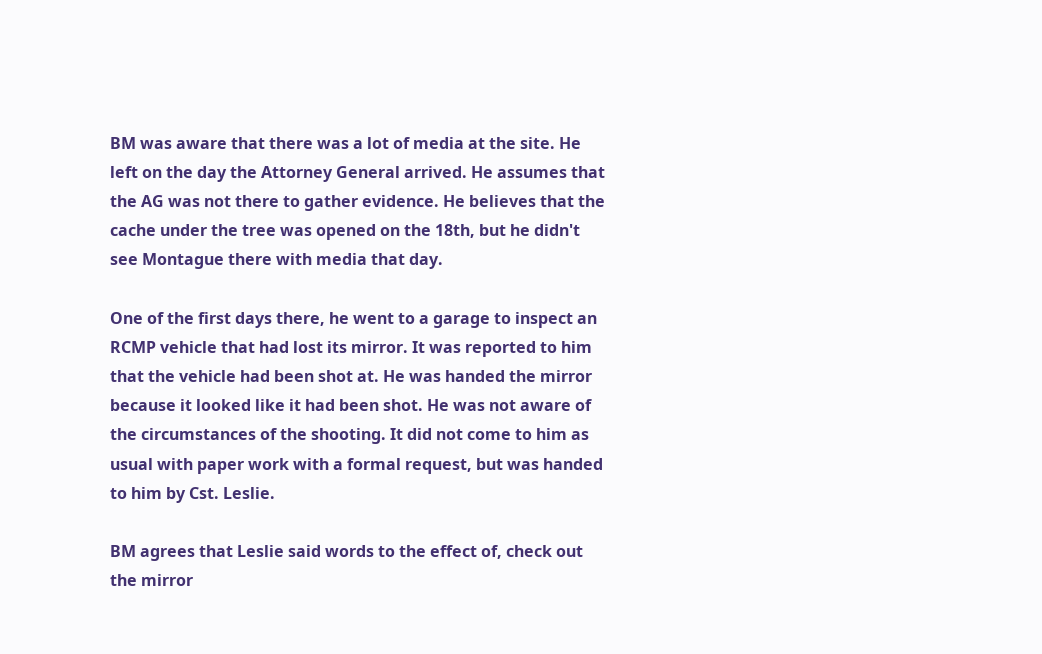BM was aware that there was a lot of media at the site. He left on the day the Attorney General arrived. He assumes that the AG was not there to gather evidence. He believes that the cache under the tree was opened on the 18th, but he didn't see Montague there with media that day.

One of the first days there, he went to a garage to inspect an RCMP vehicle that had lost its mirror. It was reported to him that the vehicle had been shot at. He was handed the mirror because it looked like it had been shot. He was not aware of the circumstances of the shooting. It did not come to him as usual with paper work with a formal request, but was handed to him by Cst. Leslie.

BM agrees that Leslie said words to the effect of, check out the mirror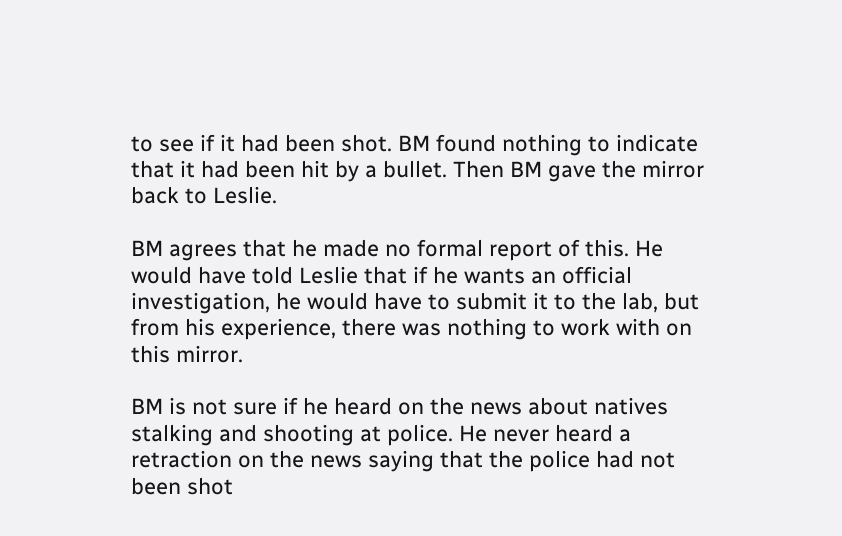to see if it had been shot. BM found nothing to indicate that it had been hit by a bullet. Then BM gave the mirror back to Leslie.

BM agrees that he made no formal report of this. He would have told Leslie that if he wants an official investigation, he would have to submit it to the lab, but from his experience, there was nothing to work with on this mirror.

BM is not sure if he heard on the news about natives stalking and shooting at police. He never heard a retraction on the news saying that the police had not been shot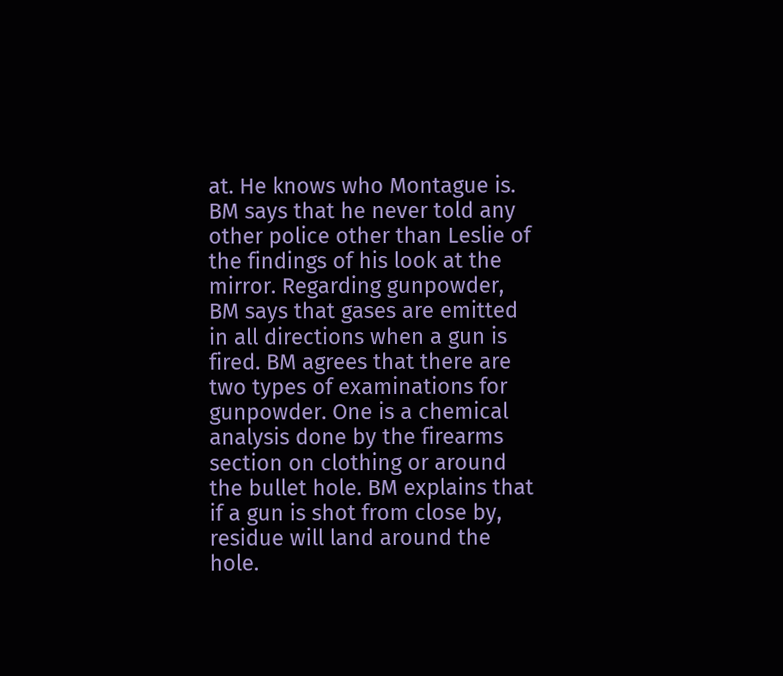at. He knows who Montague is. BM says that he never told any other police other than Leslie of the findings of his look at the mirror. Regarding gunpowder, BM says that gases are emitted in all directions when a gun is fired. BM agrees that there are two types of examinations for gunpowder. One is a chemical analysis done by the firearms section on clothing or around the bullet hole. BM explains that if a gun is shot from close by, residue will land around the hole.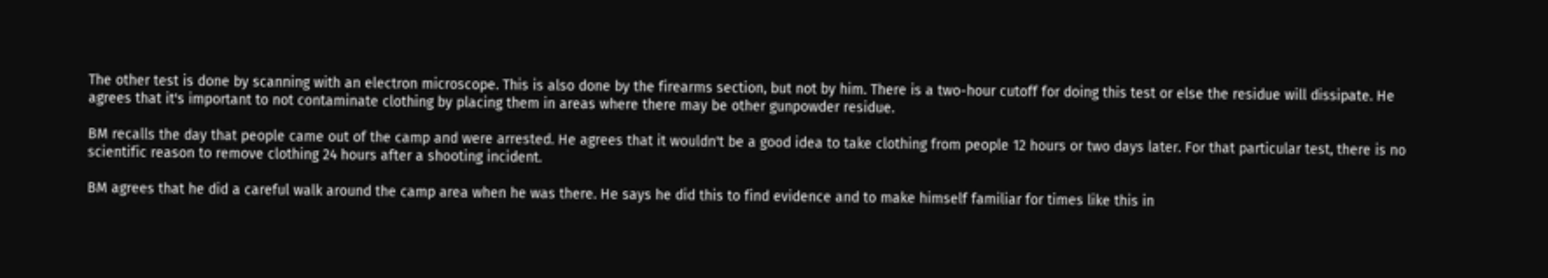The other test is done by scanning with an electron microscope. This is also done by the firearms section, but not by him. There is a two-hour cutoff for doing this test or else the residue will dissipate. He agrees that it's important to not contaminate clothing by placing them in areas where there may be other gunpowder residue.

BM recalls the day that people came out of the camp and were arrested. He agrees that it wouldn't be a good idea to take clothing from people 12 hours or two days later. For that particular test, there is no scientific reason to remove clothing 24 hours after a shooting incident.

BM agrees that he did a careful walk around the camp area when he was there. He says he did this to find evidence and to make himself familiar for times like this in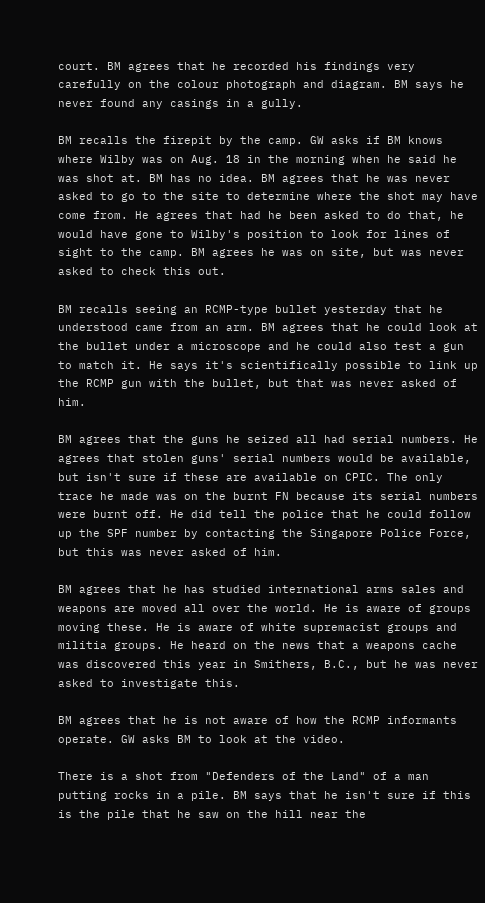court. BM agrees that he recorded his findings very carefully on the colour photograph and diagram. BM says he never found any casings in a gully.

BM recalls the firepit by the camp. GW asks if BM knows where Wilby was on Aug. 18 in the morning when he said he was shot at. BM has no idea. BM agrees that he was never asked to go to the site to determine where the shot may have come from. He agrees that had he been asked to do that, he would have gone to Wilby's position to look for lines of sight to the camp. BM agrees he was on site, but was never asked to check this out.

BM recalls seeing an RCMP-type bullet yesterday that he understood came from an arm. BM agrees that he could look at the bullet under a microscope and he could also test a gun to match it. He says it's scientifically possible to link up the RCMP gun with the bullet, but that was never asked of him.

BM agrees that the guns he seized all had serial numbers. He agrees that stolen guns' serial numbers would be available, but isn't sure if these are available on CPIC. The only trace he made was on the burnt FN because its serial numbers were burnt off. He did tell the police that he could follow up the SPF number by contacting the Singapore Police Force, but this was never asked of him.

BM agrees that he has studied international arms sales and weapons are moved all over the world. He is aware of groups moving these. He is aware of white supremacist groups and militia groups. He heard on the news that a weapons cache was discovered this year in Smithers, B.C., but he was never asked to investigate this.

BM agrees that he is not aware of how the RCMP informants operate. GW asks BM to look at the video.

There is a shot from "Defenders of the Land" of a man putting rocks in a pile. BM says that he isn't sure if this is the pile that he saw on the hill near the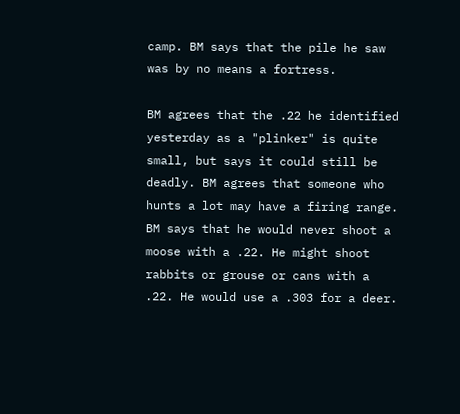camp. BM says that the pile he saw was by no means a fortress.

BM agrees that the .22 he identified yesterday as a "plinker" is quite small, but says it could still be deadly. BM agrees that someone who hunts a lot may have a firing range. BM says that he would never shoot a moose with a .22. He might shoot rabbits or grouse or cans with a .22. He would use a .303 for a deer.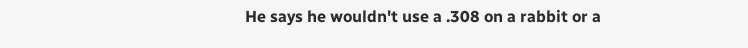He says he wouldn't use a .308 on a rabbit or a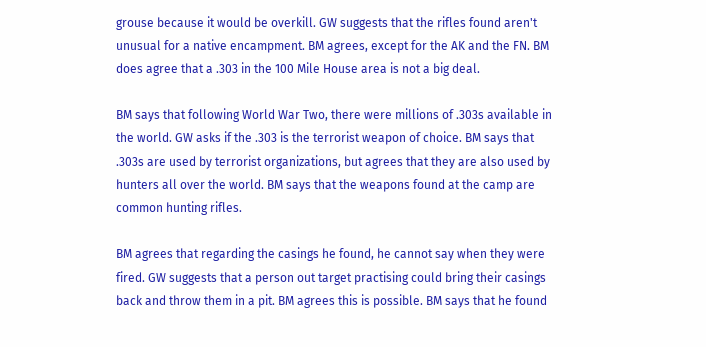grouse because it would be overkill. GW suggests that the rifles found aren't unusual for a native encampment. BM agrees, except for the AK and the FN. BM does agree that a .303 in the 100 Mile House area is not a big deal.

BM says that following World War Two, there were millions of .303s available in the world. GW asks if the .303 is the terrorist weapon of choice. BM says that .303s are used by terrorist organizations, but agrees that they are also used by hunters all over the world. BM says that the weapons found at the camp are common hunting rifles.

BM agrees that regarding the casings he found, he cannot say when they were fired. GW suggests that a person out target practising could bring their casings back and throw them in a pit. BM agrees this is possible. BM says that he found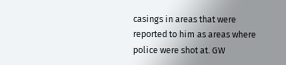casings in areas that were reported to him as areas where police were shot at. GW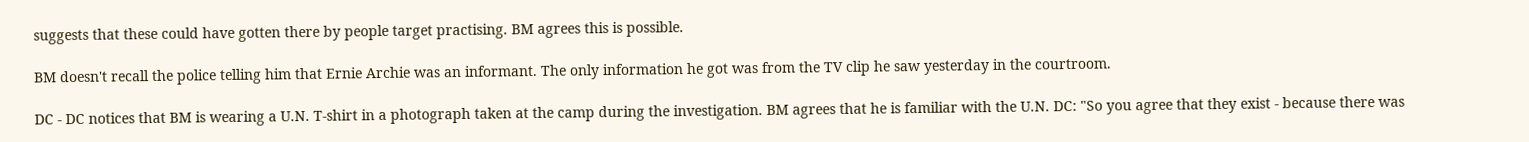suggests that these could have gotten there by people target practising. BM agrees this is possible.

BM doesn't recall the police telling him that Ernie Archie was an informant. The only information he got was from the TV clip he saw yesterday in the courtroom.

DC - DC notices that BM is wearing a U.N. T-shirt in a photograph taken at the camp during the investigation. BM agrees that he is familiar with the U.N. DC: "So you agree that they exist - because there was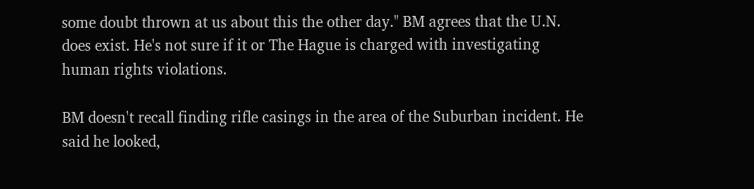some doubt thrown at us about this the other day." BM agrees that the U.N. does exist. He's not sure if it or The Hague is charged with investigating human rights violations.

BM doesn't recall finding rifle casings in the area of the Suburban incident. He said he looked,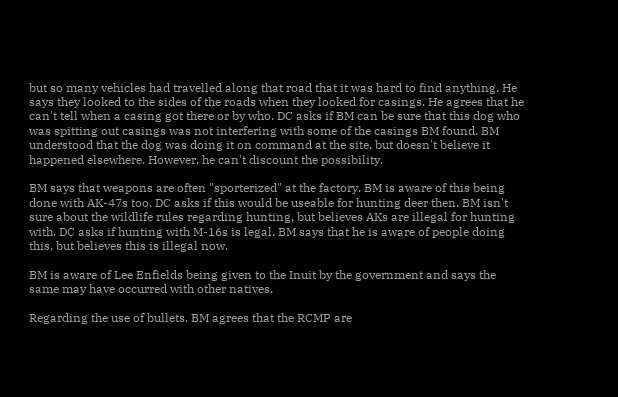but so many vehicles had travelled along that road that it was hard to find anything. He says they looked to the sides of the roads when they looked for casings. He agrees that he can't tell when a casing got there or by who. DC asks if BM can be sure that this dog who was spitting out casings was not interfering with some of the casings BM found. BM understood that the dog was doing it on command at the site, but doesn't believe it happened elsewhere. However, he can't discount the possibility.

BM says that weapons are often "sporterized" at the factory. BM is aware of this being done with AK-47s too. DC asks if this would be useable for hunting deer then. BM isn't sure about the wildlife rules regarding hunting, but believes AKs are illegal for hunting with. DC asks if hunting with M-16s is legal. BM says that he is aware of people doing this, but believes this is illegal now.

BM is aware of Lee Enfields being given to the Inuit by the government and says the same may have occurred with other natives.

Regarding the use of bullets, BM agrees that the RCMP are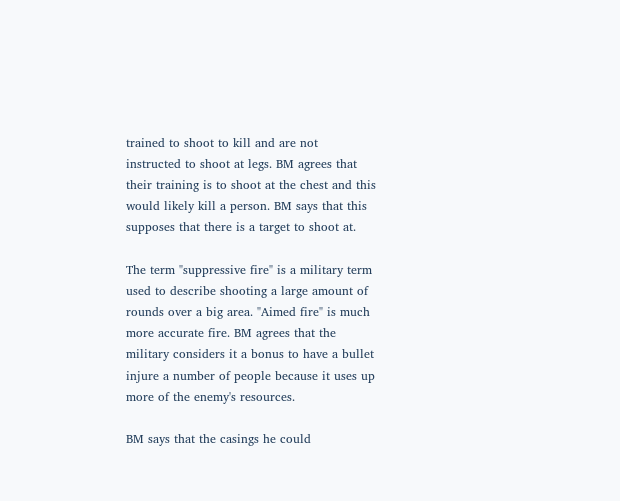trained to shoot to kill and are not instructed to shoot at legs. BM agrees that their training is to shoot at the chest and this would likely kill a person. BM says that this supposes that there is a target to shoot at.

The term "suppressive fire" is a military term used to describe shooting a large amount of rounds over a big area. "Aimed fire" is much more accurate fire. BM agrees that the military considers it a bonus to have a bullet injure a number of people because it uses up more of the enemy's resources.

BM says that the casings he could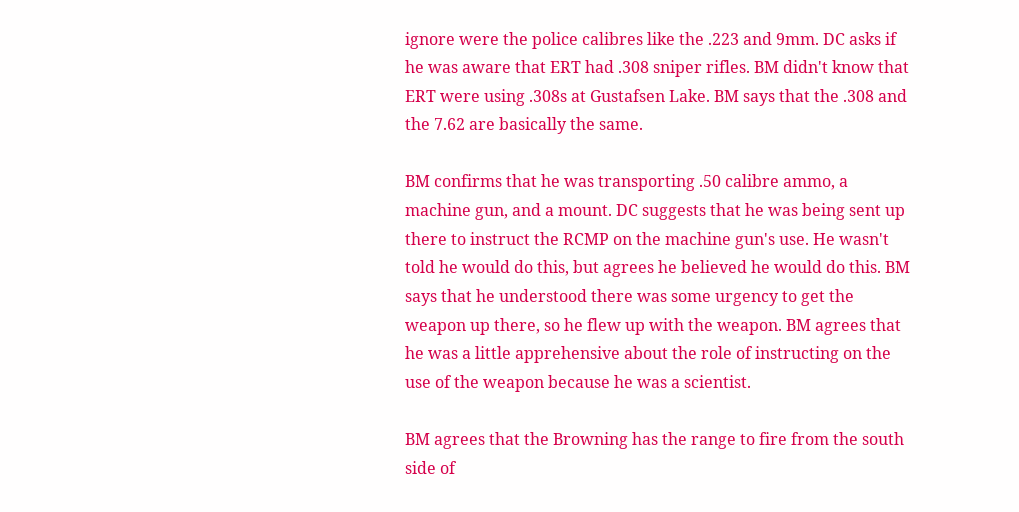ignore were the police calibres like the .223 and 9mm. DC asks if he was aware that ERT had .308 sniper rifles. BM didn't know that ERT were using .308s at Gustafsen Lake. BM says that the .308 and the 7.62 are basically the same.

BM confirms that he was transporting .50 calibre ammo, a machine gun, and a mount. DC suggests that he was being sent up there to instruct the RCMP on the machine gun's use. He wasn't told he would do this, but agrees he believed he would do this. BM says that he understood there was some urgency to get the weapon up there, so he flew up with the weapon. BM agrees that he was a little apprehensive about the role of instructing on the use of the weapon because he was a scientist.

BM agrees that the Browning has the range to fire from the south side of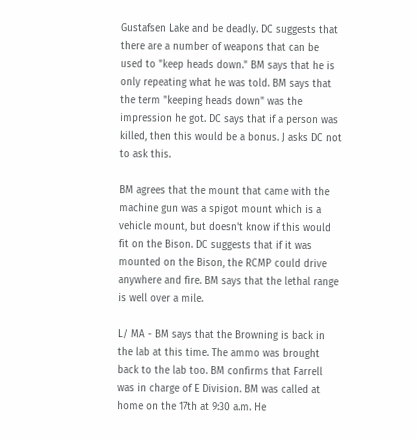Gustafsen Lake and be deadly. DC suggests that there are a number of weapons that can be used to "keep heads down." BM says that he is only repeating what he was told. BM says that the term "keeping heads down" was the impression he got. DC says that if a person was killed, then this would be a bonus. J asks DC not to ask this.

BM agrees that the mount that came with the machine gun was a spigot mount which is a vehicle mount, but doesn't know if this would fit on the Bison. DC suggests that if it was mounted on the Bison, the RCMP could drive anywhere and fire. BM says that the lethal range is well over a mile.

L/ MA - BM says that the Browning is back in the lab at this time. The ammo was brought back to the lab too. BM confirms that Farrell was in charge of E Division. BM was called at home on the 17th at 9:30 a.m. He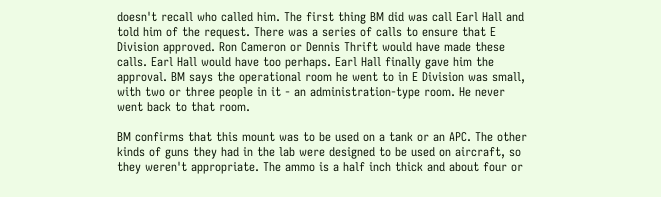doesn't recall who called him. The first thing BM did was call Earl Hall and told him of the request. There was a series of calls to ensure that E Division approved. Ron Cameron or Dennis Thrift would have made these calls. Earl Hall would have too perhaps. Earl Hall finally gave him the approval. BM says the operational room he went to in E Division was small, with two or three people in it - an administration-type room. He never went back to that room.

BM confirms that this mount was to be used on a tank or an APC. The other kinds of guns they had in the lab were designed to be used on aircraft, so they weren't appropriate. The ammo is a half inch thick and about four or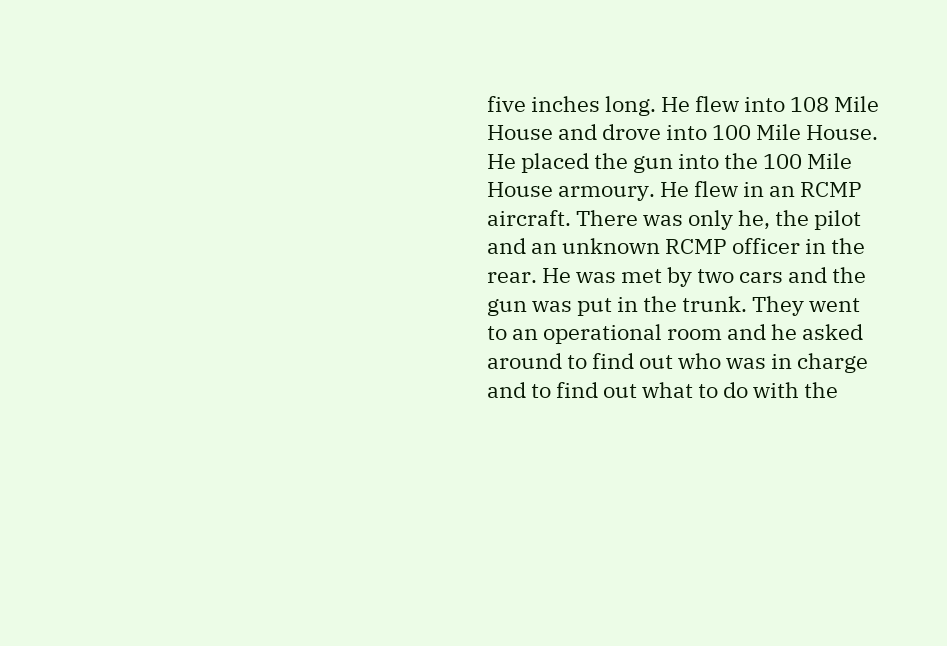five inches long. He flew into 108 Mile House and drove into 100 Mile House. He placed the gun into the 100 Mile House armoury. He flew in an RCMP aircraft. There was only he, the pilot and an unknown RCMP officer in the rear. He was met by two cars and the gun was put in the trunk. They went to an operational room and he asked around to find out who was in charge and to find out what to do with the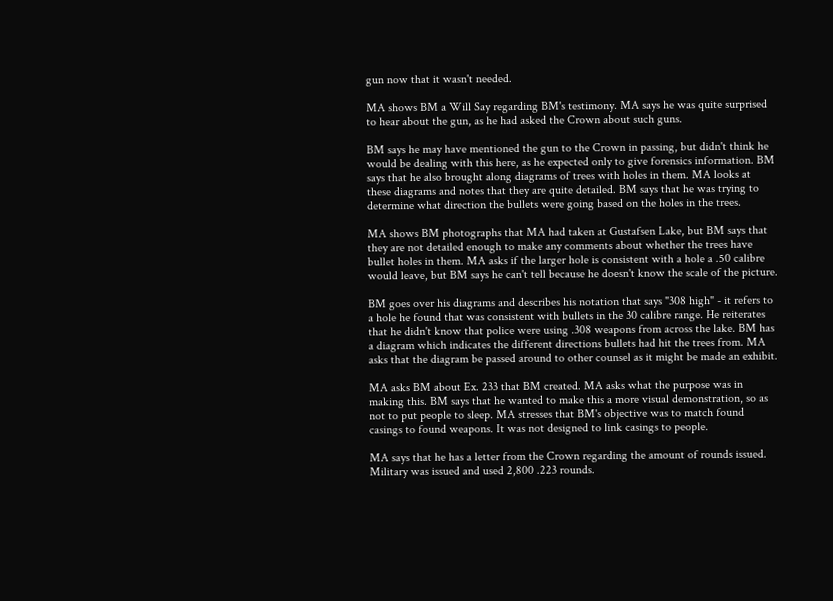gun now that it wasn't needed.

MA shows BM a Will Say regarding BM's testimony. MA says he was quite surprised to hear about the gun, as he had asked the Crown about such guns.

BM says he may have mentioned the gun to the Crown in passing, but didn't think he would be dealing with this here, as he expected only to give forensics information. BM says that he also brought along diagrams of trees with holes in them. MA looks at these diagrams and notes that they are quite detailed. BM says that he was trying to determine what direction the bullets were going based on the holes in the trees.

MA shows BM photographs that MA had taken at Gustafsen Lake, but BM says that they are not detailed enough to make any comments about whether the trees have bullet holes in them. MA asks if the larger hole is consistent with a hole a .50 calibre would leave, but BM says he can't tell because he doesn't know the scale of the picture.

BM goes over his diagrams and describes his notation that says "308 high" - it refers to a hole he found that was consistent with bullets in the 30 calibre range. He reiterates that he didn't know that police were using .308 weapons from across the lake. BM has a diagram which indicates the different directions bullets had hit the trees from. MA asks that the diagram be passed around to other counsel as it might be made an exhibit.

MA asks BM about Ex. 233 that BM created. MA asks what the purpose was in making this. BM says that he wanted to make this a more visual demonstration, so as not to put people to sleep. MA stresses that BM's objective was to match found casings to found weapons. It was not designed to link casings to people.

MA says that he has a letter from the Crown regarding the amount of rounds issued. Military was issued and used 2,800 .223 rounds.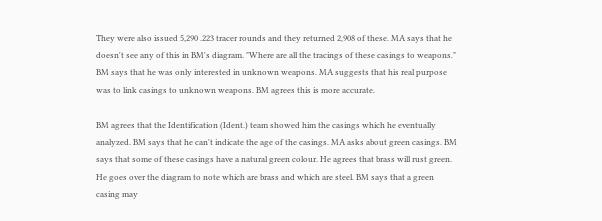They were also issued 5,290 .223 tracer rounds and they returned 2,908 of these. MA says that he doesn't see any of this in BM's diagram. "Where are all the tracings of these casings to weapons." BM says that he was only interested in unknown weapons. MA suggests that his real purpose was to link casings to unknown weapons. BM agrees this is more accurate.

BM agrees that the Identification (Ident.) team showed him the casings which he eventually analyzed. BM says that he can't indicate the age of the casings. MA asks about green casings. BM says that some of these casings have a natural green colour. He agrees that brass will rust green. He goes over the diagram to note which are brass and which are steel. BM says that a green casing may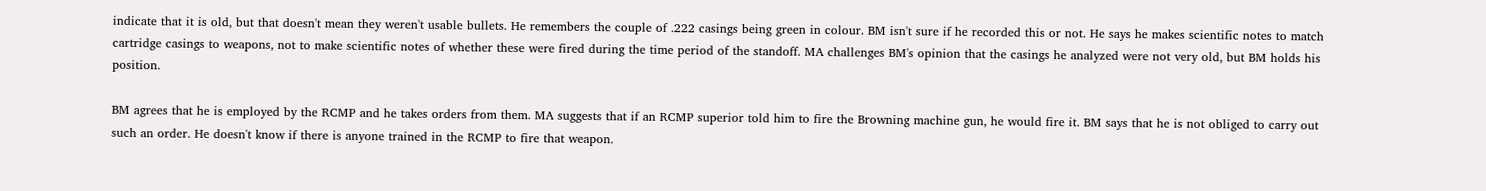indicate that it is old, but that doesn't mean they weren't usable bullets. He remembers the couple of .222 casings being green in colour. BM isn't sure if he recorded this or not. He says he makes scientific notes to match cartridge casings to weapons, not to make scientific notes of whether these were fired during the time period of the standoff. MA challenges BM's opinion that the casings he analyzed were not very old, but BM holds his position.

BM agrees that he is employed by the RCMP and he takes orders from them. MA suggests that if an RCMP superior told him to fire the Browning machine gun, he would fire it. BM says that he is not obliged to carry out such an order. He doesn't know if there is anyone trained in the RCMP to fire that weapon.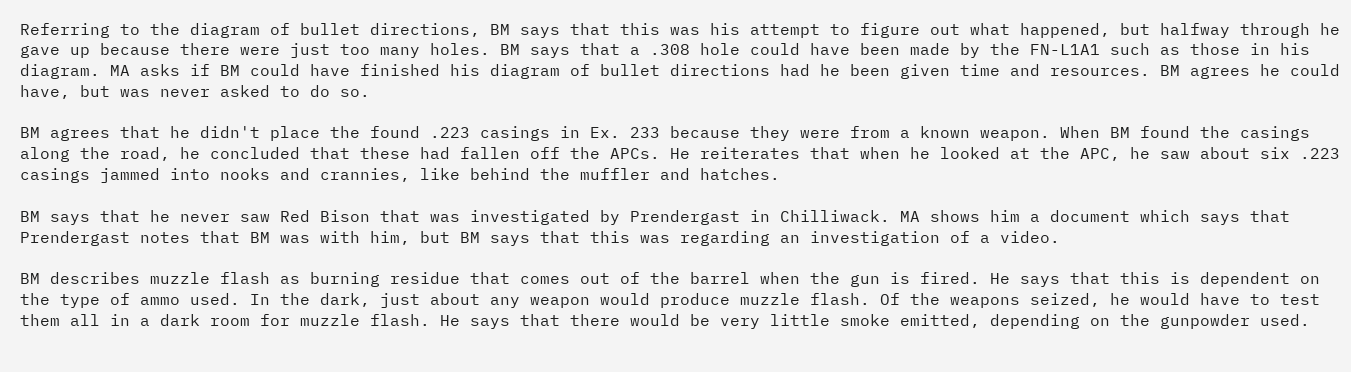Referring to the diagram of bullet directions, BM says that this was his attempt to figure out what happened, but halfway through he gave up because there were just too many holes. BM says that a .308 hole could have been made by the FN-L1A1 such as those in his diagram. MA asks if BM could have finished his diagram of bullet directions had he been given time and resources. BM agrees he could have, but was never asked to do so.

BM agrees that he didn't place the found .223 casings in Ex. 233 because they were from a known weapon. When BM found the casings along the road, he concluded that these had fallen off the APCs. He reiterates that when he looked at the APC, he saw about six .223 casings jammed into nooks and crannies, like behind the muffler and hatches.

BM says that he never saw Red Bison that was investigated by Prendergast in Chilliwack. MA shows him a document which says that Prendergast notes that BM was with him, but BM says that this was regarding an investigation of a video.

BM describes muzzle flash as burning residue that comes out of the barrel when the gun is fired. He says that this is dependent on the type of ammo used. In the dark, just about any weapon would produce muzzle flash. Of the weapons seized, he would have to test them all in a dark room for muzzle flash. He says that there would be very little smoke emitted, depending on the gunpowder used.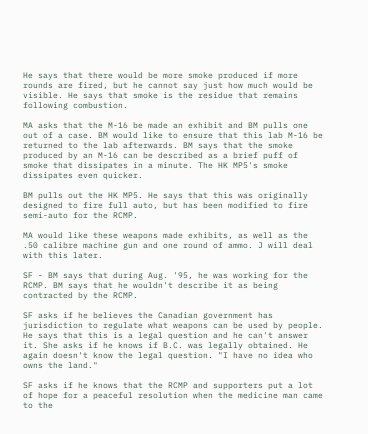He says that there would be more smoke produced if more rounds are fired, but he cannot say just how much would be visible. He says that smoke is the residue that remains following combustion.

MA asks that the M-16 be made an exhibit and BM pulls one out of a case. BM would like to ensure that this lab M-16 be returned to the lab afterwards. BM says that the smoke produced by an M-16 can be described as a brief puff of smoke that dissipates in a minute. The HK MP5's smoke dissipates even quicker.

BM pulls out the HK MP5. He says that this was originally designed to fire full auto, but has been modified to fire semi-auto for the RCMP.

MA would like these weapons made exhibits, as well as the .50 calibre machine gun and one round of ammo. J will deal with this later.

SF - BM says that during Aug. '95, he was working for the RCMP. BM says that he wouldn't describe it as being contracted by the RCMP.

SF asks if he believes the Canadian government has jurisdiction to regulate what weapons can be used by people. He says that this is a legal question and he can't answer it. She asks if he knows if B.C. was legally obtained. He again doesn't know the legal question. "I have no idea who owns the land."

SF asks if he knows that the RCMP and supporters put a lot of hope for a peaceful resolution when the medicine man came to the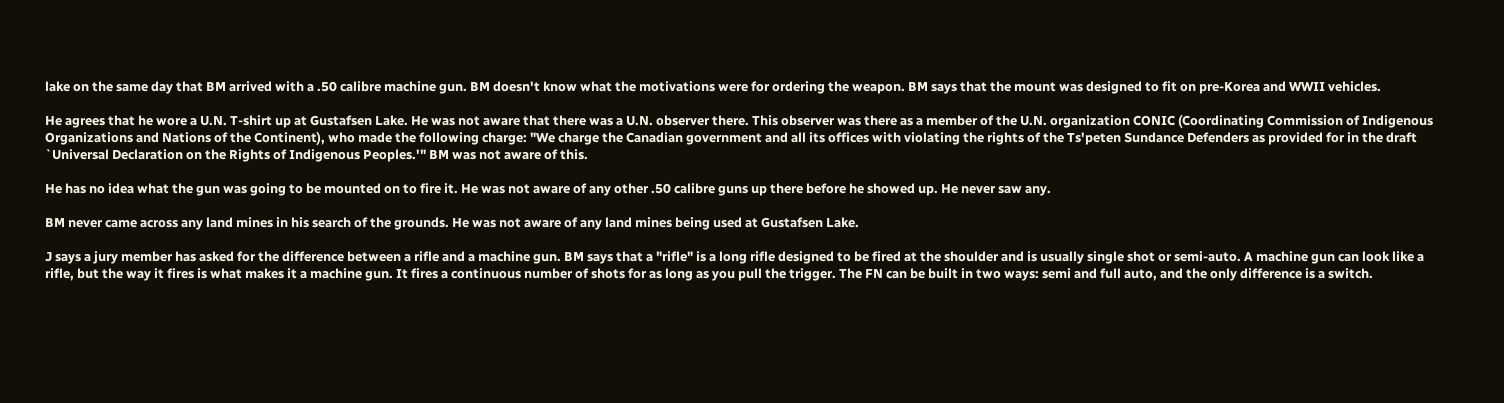lake on the same day that BM arrived with a .50 calibre machine gun. BM doesn't know what the motivations were for ordering the weapon. BM says that the mount was designed to fit on pre-Korea and WWII vehicles.

He agrees that he wore a U.N. T-shirt up at Gustafsen Lake. He was not aware that there was a U.N. observer there. This observer was there as a member of the U.N. organization CONIC (Coordinating Commission of Indigenous Organizations and Nations of the Continent), who made the following charge: "We charge the Canadian government and all its offices with violating the rights of the Ts'peten Sundance Defenders as provided for in the draft `Universal Declaration on the Rights of Indigenous Peoples.'" BM was not aware of this.

He has no idea what the gun was going to be mounted on to fire it. He was not aware of any other .50 calibre guns up there before he showed up. He never saw any.

BM never came across any land mines in his search of the grounds. He was not aware of any land mines being used at Gustafsen Lake.

J says a jury member has asked for the difference between a rifle and a machine gun. BM says that a "rifle" is a long rifle designed to be fired at the shoulder and is usually single shot or semi-auto. A machine gun can look like a rifle, but the way it fires is what makes it a machine gun. It fires a continuous number of shots for as long as you pull the trigger. The FN can be built in two ways: semi and full auto, and the only difference is a switch.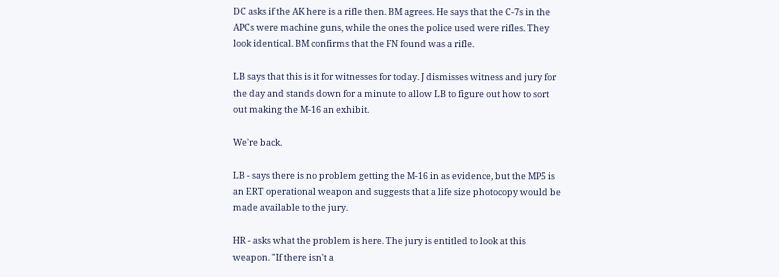DC asks if the AK here is a rifle then. BM agrees. He says that the C-7s in the APCs were machine guns, while the ones the police used were rifles. They look identical. BM confirms that the FN found was a rifle.

LB says that this is it for witnesses for today. J dismisses witness and jury for the day and stands down for a minute to allow LB to figure out how to sort out making the M-16 an exhibit.

We're back.

LB - says there is no problem getting the M-16 in as evidence, but the MP5 is an ERT operational weapon and suggests that a life size photocopy would be made available to the jury.

HR - asks what the problem is here. The jury is entitled to look at this weapon. "If there isn't a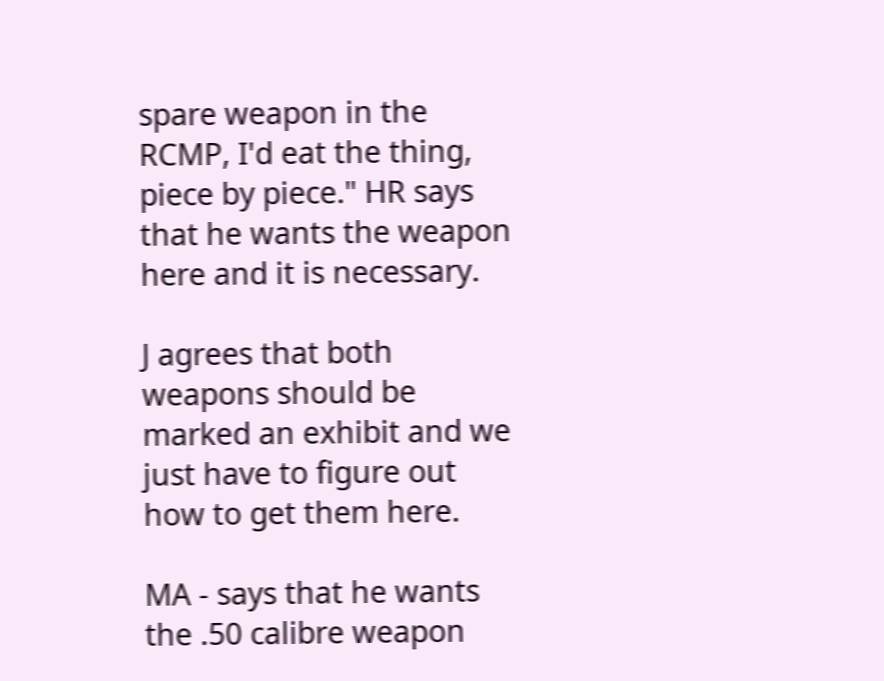spare weapon in the RCMP, I'd eat the thing, piece by piece." HR says that he wants the weapon here and it is necessary.

J agrees that both weapons should be marked an exhibit and we just have to figure out how to get them here.

MA - says that he wants the .50 calibre weapon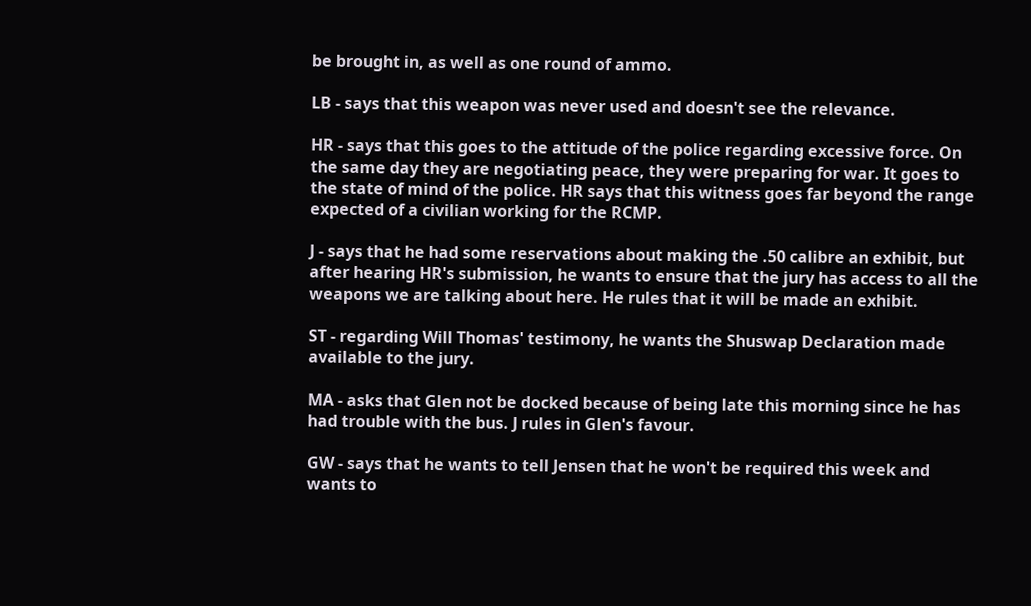be brought in, as well as one round of ammo.

LB - says that this weapon was never used and doesn't see the relevance.

HR - says that this goes to the attitude of the police regarding excessive force. On the same day they are negotiating peace, they were preparing for war. It goes to the state of mind of the police. HR says that this witness goes far beyond the range expected of a civilian working for the RCMP.

J - says that he had some reservations about making the .50 calibre an exhibit, but after hearing HR's submission, he wants to ensure that the jury has access to all the weapons we are talking about here. He rules that it will be made an exhibit.

ST - regarding Will Thomas' testimony, he wants the Shuswap Declaration made available to the jury.

MA - asks that Glen not be docked because of being late this morning since he has had trouble with the bus. J rules in Glen's favour.

GW - says that he wants to tell Jensen that he won't be required this week and wants to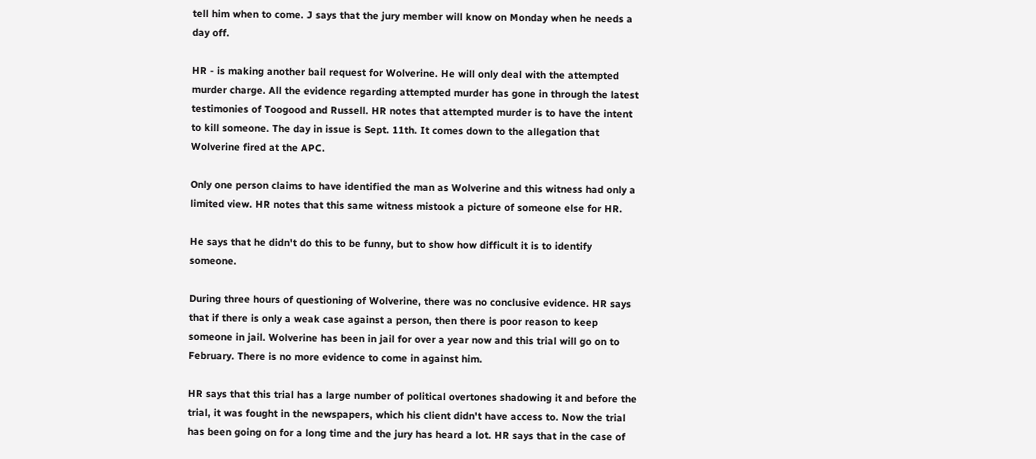tell him when to come. J says that the jury member will know on Monday when he needs a day off.

HR - is making another bail request for Wolverine. He will only deal with the attempted murder charge. All the evidence regarding attempted murder has gone in through the latest testimonies of Toogood and Russell. HR notes that attempted murder is to have the intent to kill someone. The day in issue is Sept. 11th. It comes down to the allegation that Wolverine fired at the APC.

Only one person claims to have identified the man as Wolverine and this witness had only a limited view. HR notes that this same witness mistook a picture of someone else for HR.

He says that he didn't do this to be funny, but to show how difficult it is to identify someone.

During three hours of questioning of Wolverine, there was no conclusive evidence. HR says that if there is only a weak case against a person, then there is poor reason to keep someone in jail. Wolverine has been in jail for over a year now and this trial will go on to February. There is no more evidence to come in against him.

HR says that this trial has a large number of political overtones shadowing it and before the trial, it was fought in the newspapers, which his client didn't have access to. Now the trial has been going on for a long time and the jury has heard a lot. HR says that in the case of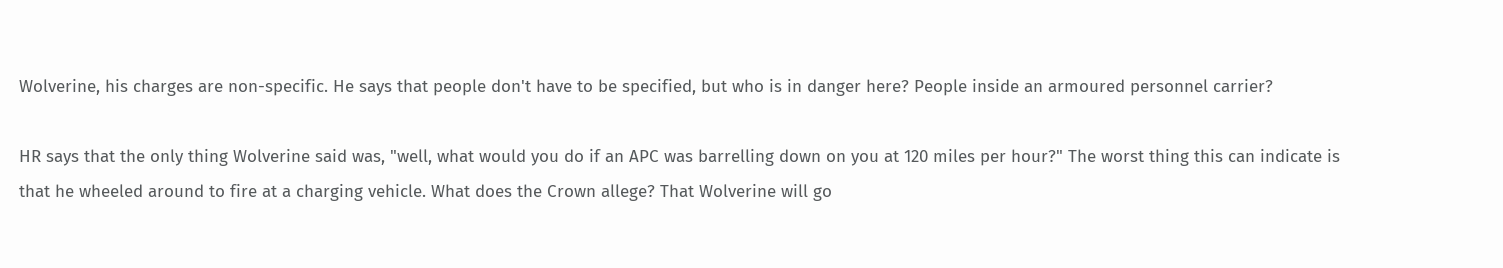Wolverine, his charges are non-specific. He says that people don't have to be specified, but who is in danger here? People inside an armoured personnel carrier?

HR says that the only thing Wolverine said was, "well, what would you do if an APC was barrelling down on you at 120 miles per hour?" The worst thing this can indicate is that he wheeled around to fire at a charging vehicle. What does the Crown allege? That Wolverine will go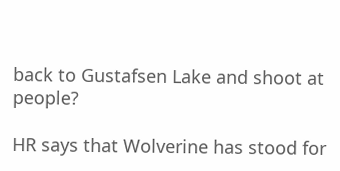back to Gustafsen Lake and shoot at people?

HR says that Wolverine has stood for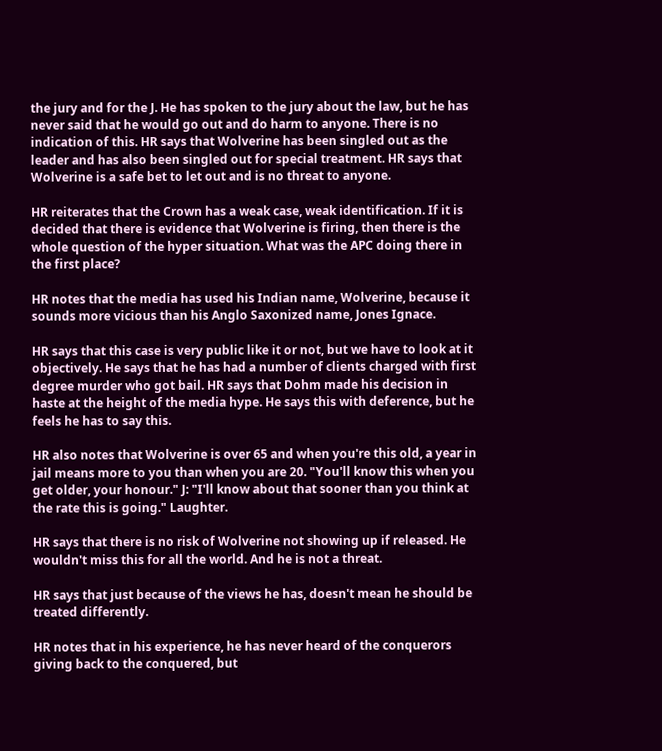the jury and for the J. He has spoken to the jury about the law, but he has never said that he would go out and do harm to anyone. There is no indication of this. HR says that Wolverine has been singled out as the leader and has also been singled out for special treatment. HR says that Wolverine is a safe bet to let out and is no threat to anyone.

HR reiterates that the Crown has a weak case, weak identification. If it is decided that there is evidence that Wolverine is firing, then there is the whole question of the hyper situation. What was the APC doing there in the first place?

HR notes that the media has used his Indian name, Wolverine, because it sounds more vicious than his Anglo Saxonized name, Jones Ignace.

HR says that this case is very public like it or not, but we have to look at it objectively. He says that he has had a number of clients charged with first degree murder who got bail. HR says that Dohm made his decision in haste at the height of the media hype. He says this with deference, but he feels he has to say this.

HR also notes that Wolverine is over 65 and when you're this old, a year in jail means more to you than when you are 20. "You'll know this when you get older, your honour." J: "I'll know about that sooner than you think at the rate this is going." Laughter.

HR says that there is no risk of Wolverine not showing up if released. He wouldn't miss this for all the world. And he is not a threat.

HR says that just because of the views he has, doesn't mean he should be treated differently.

HR notes that in his experience, he has never heard of the conquerors giving back to the conquered, but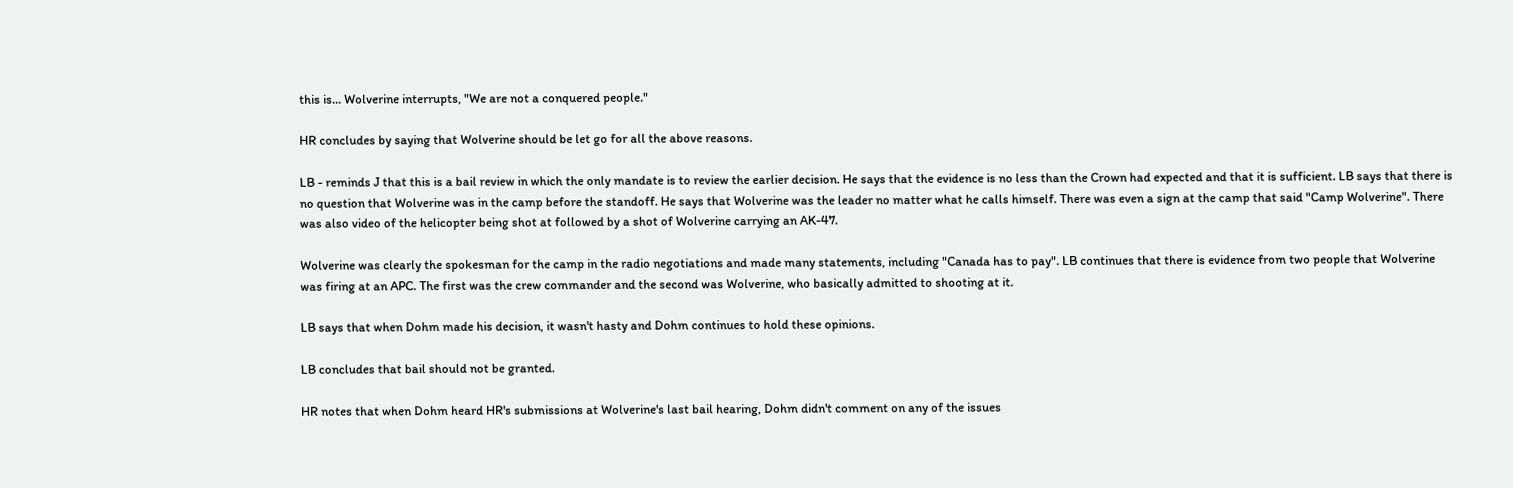this is... Wolverine interrupts, "We are not a conquered people."

HR concludes by saying that Wolverine should be let go for all the above reasons.

LB - reminds J that this is a bail review in which the only mandate is to review the earlier decision. He says that the evidence is no less than the Crown had expected and that it is sufficient. LB says that there is no question that Wolverine was in the camp before the standoff. He says that Wolverine was the leader no matter what he calls himself. There was even a sign at the camp that said "Camp Wolverine". There was also video of the helicopter being shot at followed by a shot of Wolverine carrying an AK-47.

Wolverine was clearly the spokesman for the camp in the radio negotiations and made many statements, including "Canada has to pay". LB continues that there is evidence from two people that Wolverine was firing at an APC. The first was the crew commander and the second was Wolverine, who basically admitted to shooting at it.

LB says that when Dohm made his decision, it wasn't hasty and Dohm continues to hold these opinions.

LB concludes that bail should not be granted.

HR notes that when Dohm heard HR's submissions at Wolverine's last bail hearing, Dohm didn't comment on any of the issues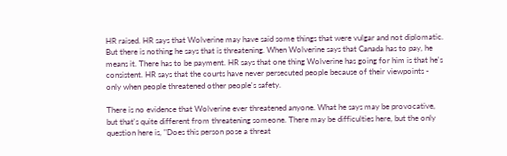HR raised. HR says that Wolverine may have said some things that were vulgar and not diplomatic. But there is nothing he says that is threatening. When Wolverine says that Canada has to pay, he means it. There has to be payment. HR says that one thing Wolverine has going for him is that he's consistent. HR says that the courts have never persecuted people because of their viewpoints - only when people threatened other people's safety.

There is no evidence that Wolverine ever threatened anyone. What he says may be provocative, but that's quite different from threatening someone. There may be difficulties here, but the only question here is, "Does this person pose a threat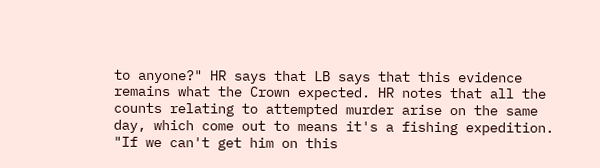to anyone?" HR says that LB says that this evidence remains what the Crown expected. HR notes that all the counts relating to attempted murder arise on the same day, which come out to means it's a fishing expedition. "If we can't get him on this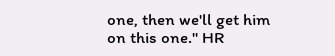one, then we'll get him on this one." HR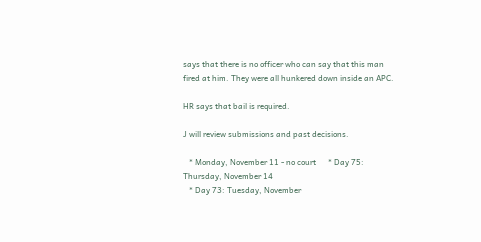says that there is no officer who can say that this man fired at him. They were all hunkered down inside an APC.

HR says that bail is required.

J will review submissions and past decisions.

   * Monday, November 11 - no court      * Day 75: Thursday, November 14
   * Day 73: Tuesday, November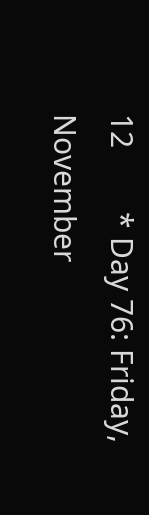12        * Day 76: Friday, November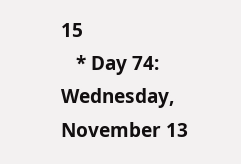15
   * Day 74: Wednesday, November 13